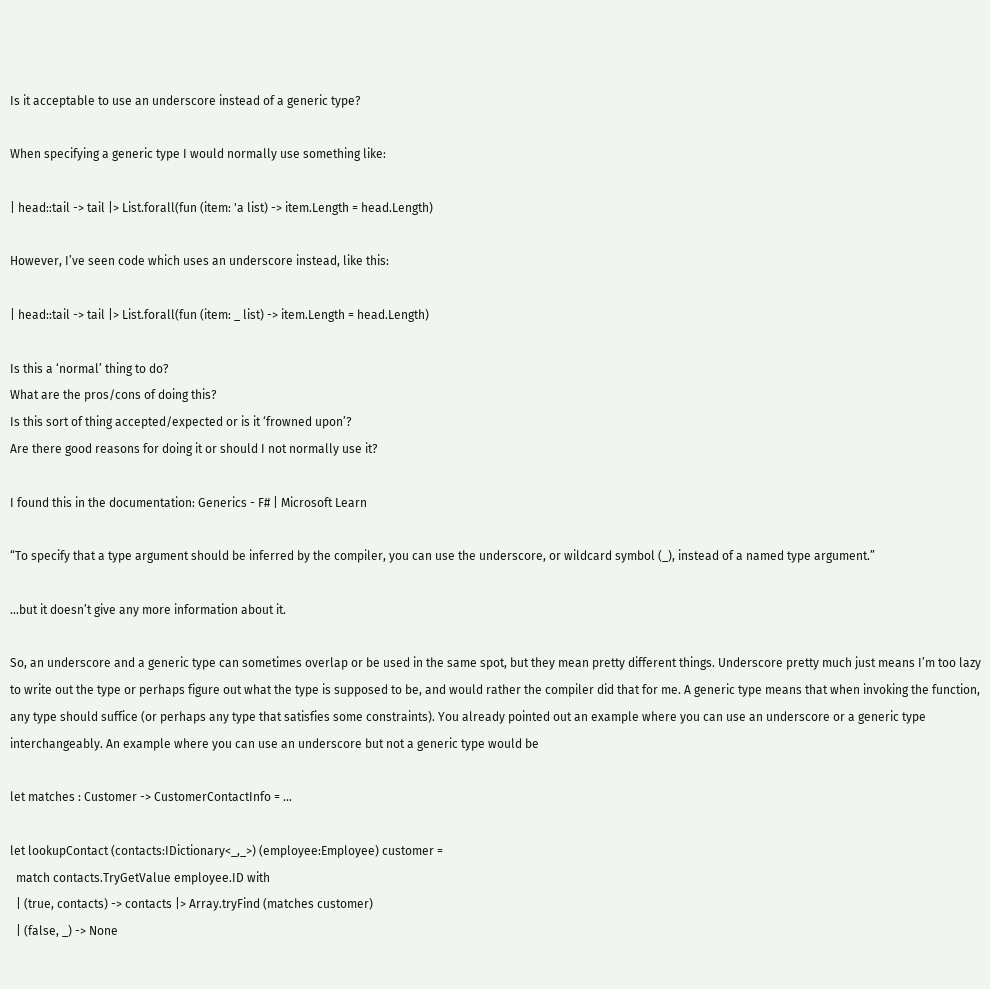Is it acceptable to use an underscore instead of a generic type?

When specifying a generic type I would normally use something like:

| head::tail -> tail |> List.forall(fun (item: 'a list) -> item.Length = head.Length)

However, I’ve seen code which uses an underscore instead, like this:

| head::tail -> tail |> List.forall(fun (item: _ list) -> item.Length = head.Length)

Is this a ‘normal’ thing to do?
What are the pros/cons of doing this?
Is this sort of thing accepted/expected or is it ‘frowned upon’?
Are there good reasons for doing it or should I not normally use it?

I found this in the documentation: Generics - F# | Microsoft Learn

“To specify that a type argument should be inferred by the compiler, you can use the underscore, or wildcard symbol (_), instead of a named type argument.”

…but it doesn’t give any more information about it.

So, an underscore and a generic type can sometimes overlap or be used in the same spot, but they mean pretty different things. Underscore pretty much just means I’m too lazy to write out the type or perhaps figure out what the type is supposed to be, and would rather the compiler did that for me. A generic type means that when invoking the function, any type should suffice (or perhaps any type that satisfies some constraints). You already pointed out an example where you can use an underscore or a generic type interchangeably. An example where you can use an underscore but not a generic type would be

let matches : Customer -> CustomerContactInfo = ...

let lookupContact (contacts:IDictionary<_,_>) (employee:Employee) customer =
  match contacts.TryGetValue employee.ID with
  | (true, contacts) -> contacts |> Array.tryFind (matches customer)
  | (false, _) -> None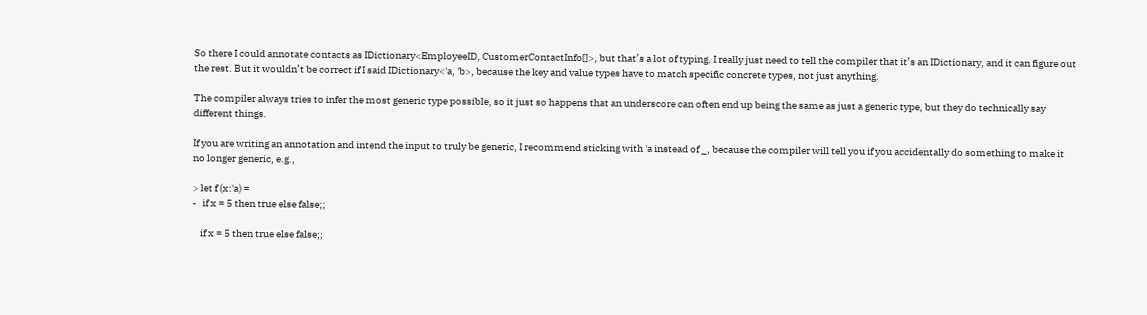So there I could annotate contacts as IDictionary<EmployeeID, CustomerContactInfo[]>, but that’s a lot of typing. I really just need to tell the compiler that it’s an IDictionary, and it can figure out the rest. But it wouldn’t be correct if I said IDictionary<'a, 'b>, because the key and value types have to match specific concrete types, not just anything.

The compiler always tries to infer the most generic type possible, so it just so happens that an underscore can often end up being the same as just a generic type, but they do technically say different things.

If you are writing an annotation and intend the input to truly be generic, I recommend sticking with 'a instead of _, because the compiler will tell you if you accidentally do something to make it no longer generic, e.g.,

> let f (x:'a) =
-   if x = 5 then true else false;;

    if x = 5 then true else false;;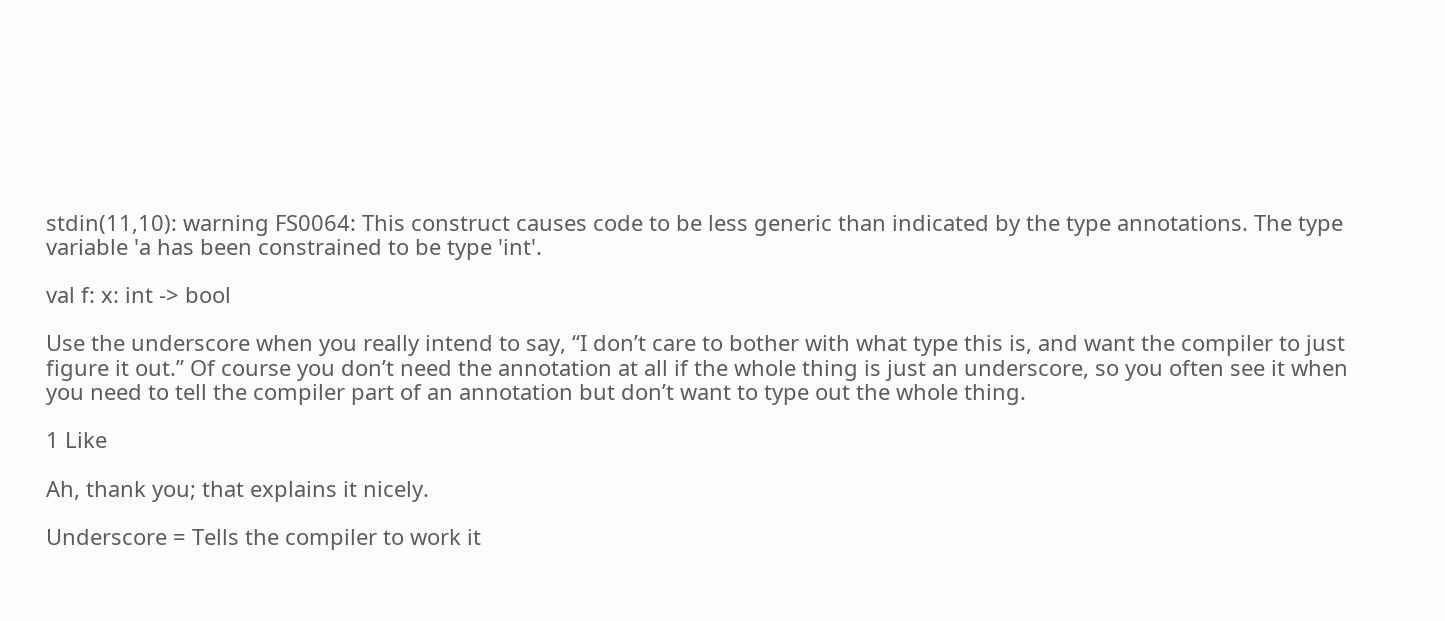stdin(11,10): warning FS0064: This construct causes code to be less generic than indicated by the type annotations. The type variable 'a has been constrained to be type 'int'.

val f: x: int -> bool

Use the underscore when you really intend to say, “I don’t care to bother with what type this is, and want the compiler to just figure it out.” Of course you don’t need the annotation at all if the whole thing is just an underscore, so you often see it when you need to tell the compiler part of an annotation but don’t want to type out the whole thing.

1 Like

Ah, thank you; that explains it nicely.

Underscore = Tells the compiler to work it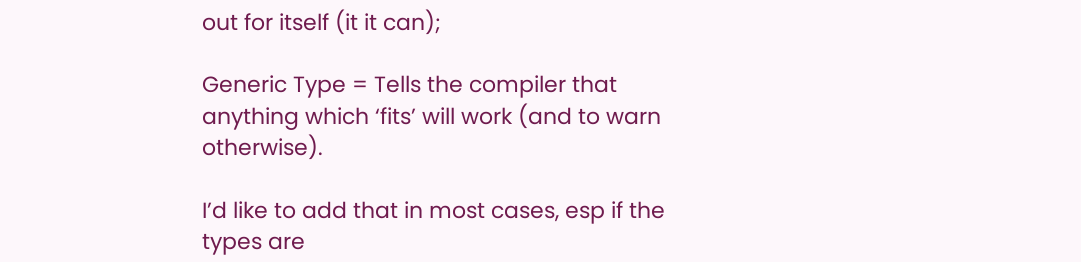out for itself (it it can);

Generic Type = Tells the compiler that anything which ‘fits’ will work (and to warn otherwise).

I’d like to add that in most cases, esp if the types are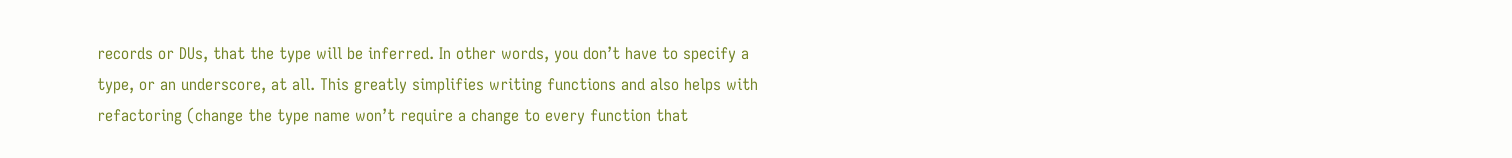records or DUs, that the type will be inferred. In other words, you don’t have to specify a type, or an underscore, at all. This greatly simplifies writing functions and also helps with refactoring (change the type name won’t require a change to every function that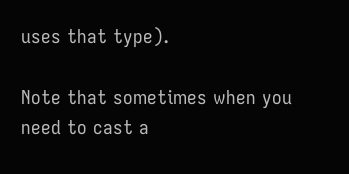uses that type).

Note that sometimes when you need to cast a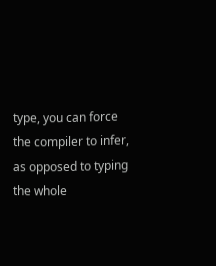type, you can force the compiler to infer, as opposed to typing the whole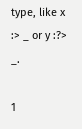type, like x :> _ or y :?> _.

1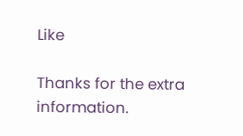Like

Thanks for the extra information.